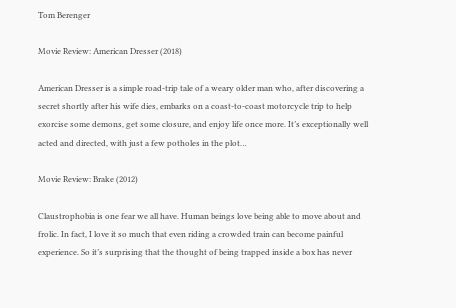Tom Berenger

Movie Review: American Dresser (2018)

American Dresser is a simple road-trip tale of a weary older man who, after discovering a secret shortly after his wife dies, embarks on a coast-to-coast motorcycle trip to help exorcise some demons, get some closure, and enjoy life once more. It’s exceptionally well acted and directed, with just a few potholes in the plot…

Movie Review: Brake (2012)

Claustrophobia is one fear we all have. Human beings love being able to move about and frolic. In fact, I love it so much that even riding a crowded train can become painful experience. So it’s surprising that the thought of being trapped inside a box has never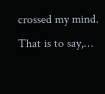crossed my mind. That is to say,…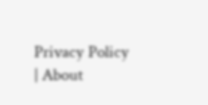Privacy Policy | About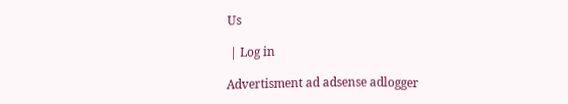Us

 | Log in

Advertisment ad adsense adlogger